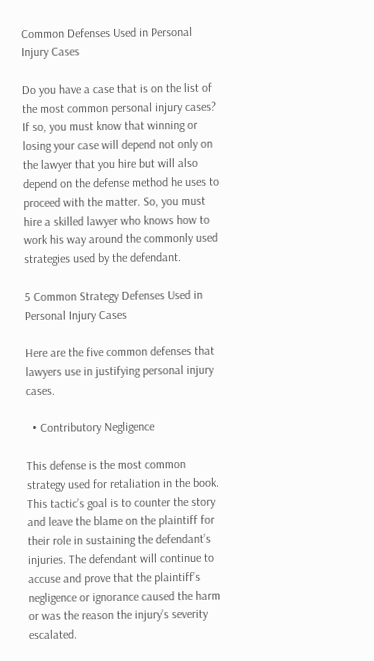Common Defenses Used in Personal Injury Cases

Do you have a case that is on the list of the most common personal injury cases? If so, you must know that winning or losing your case will depend not only on the lawyer that you hire but will also depend on the defense method he uses to proceed with the matter. So, you must hire a skilled lawyer who knows how to work his way around the commonly used strategies used by the defendant.

5 Common Strategy Defenses Used in Personal Injury Cases

Here are the five common defenses that lawyers use in justifying personal injury cases.

  • Contributory Negligence

This defense is the most common strategy used for retaliation in the book. This tactic’s goal is to counter the story and leave the blame on the plaintiff for their role in sustaining the defendant’s injuries. The defendant will continue to accuse and prove that the plaintiff’s negligence or ignorance caused the harm or was the reason the injury’s severity escalated.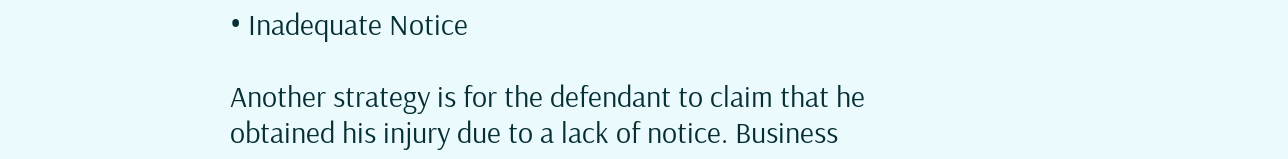• Inadequate Notice

Another strategy is for the defendant to claim that he obtained his injury due to a lack of notice. Business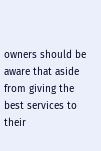owners should be aware that aside from giving the best services to their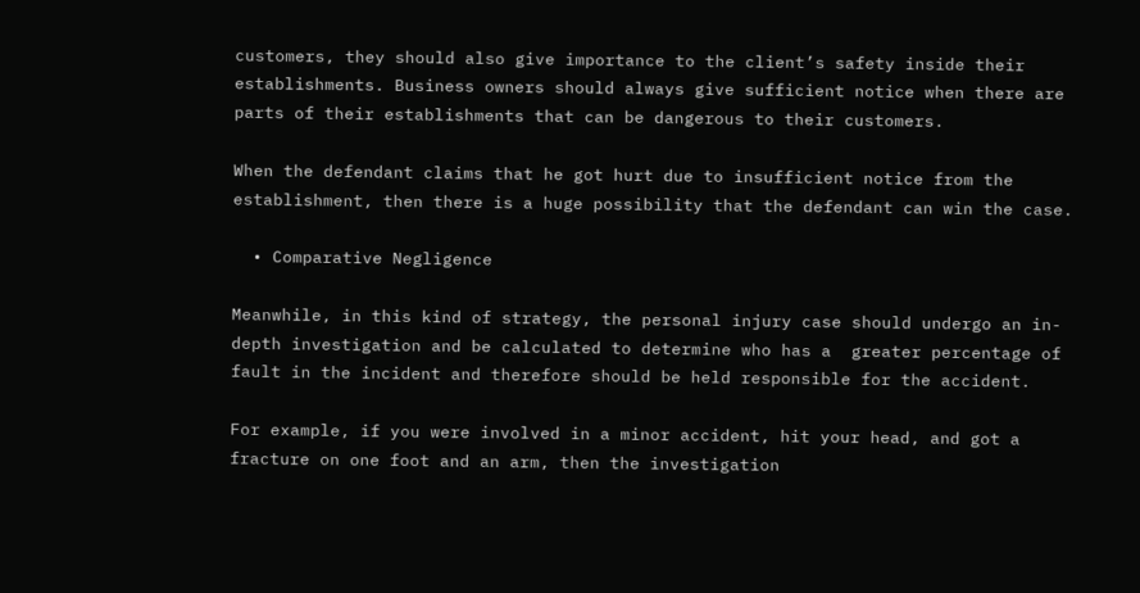customers, they should also give importance to the client’s safety inside their establishments. Business owners should always give sufficient notice when there are parts of their establishments that can be dangerous to their customers.

When the defendant claims that he got hurt due to insufficient notice from the establishment, then there is a huge possibility that the defendant can win the case.

  • Comparative Negligence

Meanwhile, in this kind of strategy, the personal injury case should undergo an in-depth investigation and be calculated to determine who has a  greater percentage of fault in the incident and therefore should be held responsible for the accident.

For example, if you were involved in a minor accident, hit your head, and got a fracture on one foot and an arm, then the investigation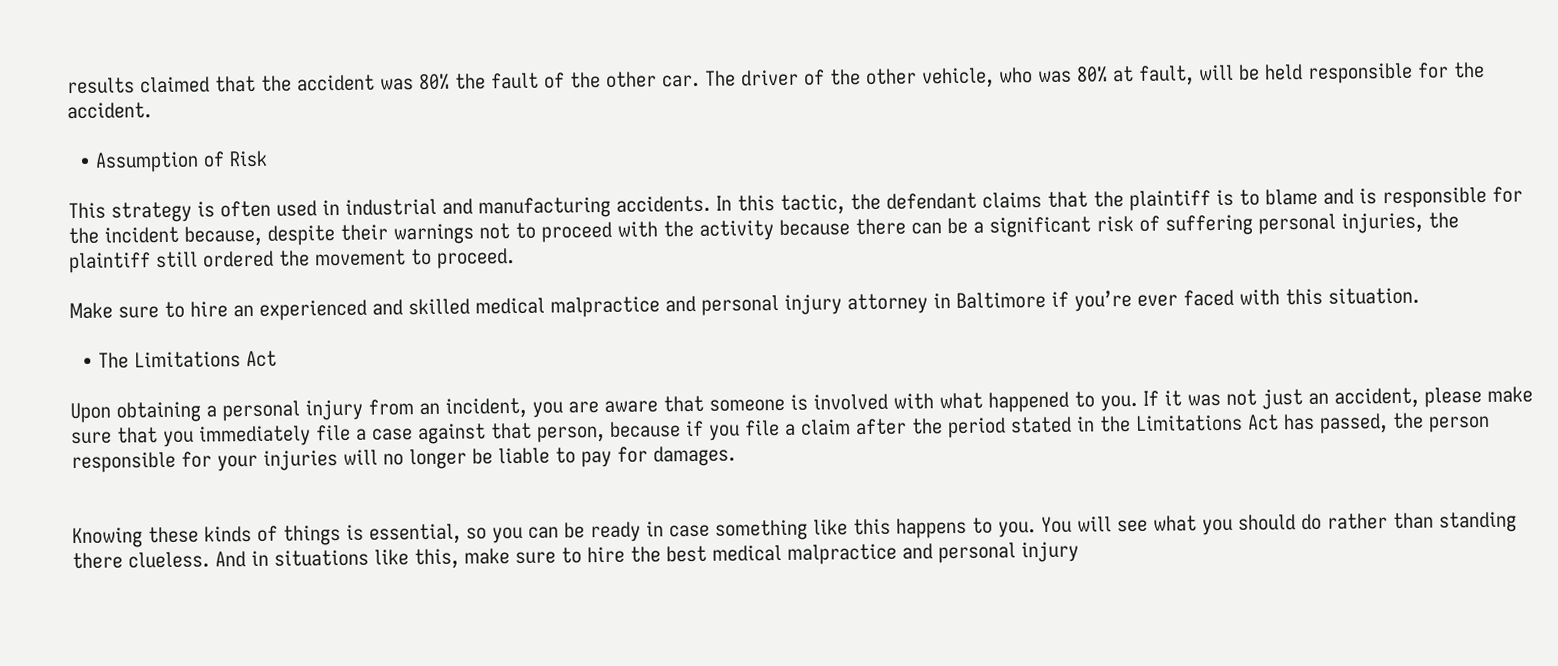results claimed that the accident was 80% the fault of the other car. The driver of the other vehicle, who was 80% at fault, will be held responsible for the accident.

  • Assumption of Risk

This strategy is often used in industrial and manufacturing accidents. In this tactic, the defendant claims that the plaintiff is to blame and is responsible for the incident because, despite their warnings not to proceed with the activity because there can be a significant risk of suffering personal injuries, the plaintiff still ordered the movement to proceed.

Make sure to hire an experienced and skilled medical malpractice and personal injury attorney in Baltimore if you’re ever faced with this situation.

  • The Limitations Act

Upon obtaining a personal injury from an incident, you are aware that someone is involved with what happened to you. If it was not just an accident, please make sure that you immediately file a case against that person, because if you file a claim after the period stated in the Limitations Act has passed, the person responsible for your injuries will no longer be liable to pay for damages.


Knowing these kinds of things is essential, so you can be ready in case something like this happens to you. You will see what you should do rather than standing there clueless. And in situations like this, make sure to hire the best medical malpractice and personal injury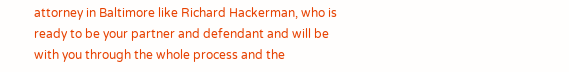attorney in Baltimore like Richard Hackerman, who is ready to be your partner and defendant and will be with you through the whole process and the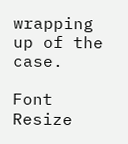wrapping up of the case.

Font Resize